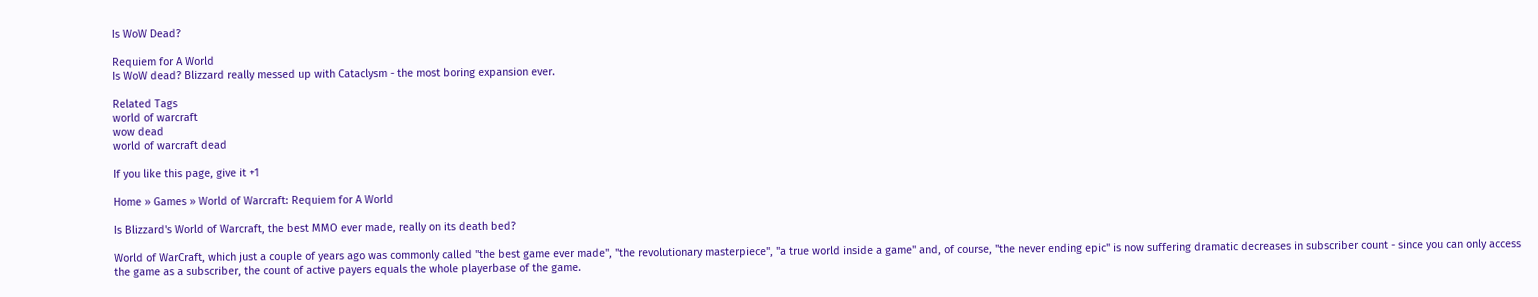Is WoW Dead?

Requiem for A World
Is WoW dead? Blizzard really messed up with Cataclysm - the most boring expansion ever.

Related Tags
world of warcraft
wow dead
world of warcraft dead

If you like this page, give it +1

Home » Games » World of Warcraft: Requiem for A World

Is Blizzard's World of Warcraft, the best MMO ever made, really on its death bed?

World of WarCraft, which just a couple of years ago was commonly called "the best game ever made", "the revolutionary masterpiece", "a true world inside a game" and, of course, "the never ending epic" is now suffering dramatic decreases in subscriber count - since you can only access the game as a subscriber, the count of active payers equals the whole playerbase of the game.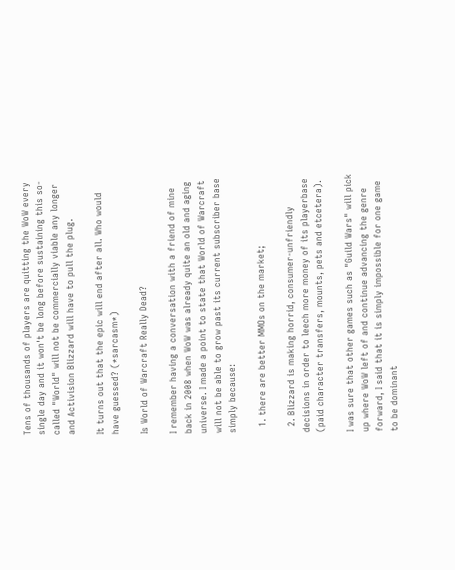Tens of thousands of players are quitting the WoW every single day and it won't be long before sustaining this so-called "World" will not be commercially viable any longer and Activision Blizzard will have to pull the plug.

It turns out that the epic will end after all. Who would have guessed? (*sarcasm*)

Is World of Warcraft Really Dead?

I remember having a conversation with a friend of mine back in 2008 when WoW was already quite an old and aging universe. I made a point to state that World of Warcraft will not be able to grow past its current subscriber base simply because:

  1. there are better MMOs on the market;

  2. Blizzard is making horrid, consumer-unfriendly decisions in order to leech more money of its playerbase (paid character transfers, mounts, pets and etcetera).

I was sure that other games such as "Guild Wars" will pick up where WoW left of and continue advancing the genre forward, I said that it is simply impossible for one game to be dominant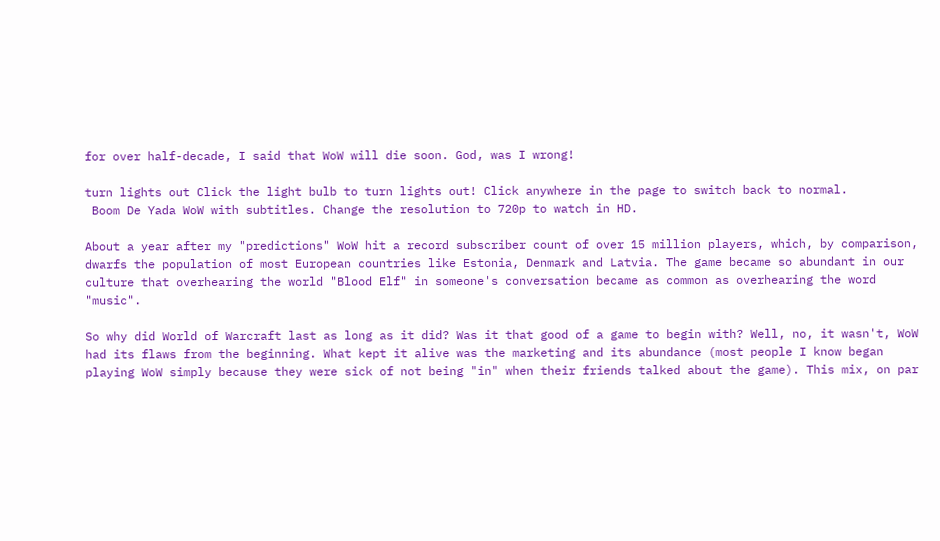for over half-decade, I said that WoW will die soon. God, was I wrong!

turn lights out Click the light bulb to turn lights out! Click anywhere in the page to switch back to normal.
 Boom De Yada WoW with subtitles. Change the resolution to 720p to watch in HD.

About a year after my "predictions" WoW hit a record subscriber count of over 15 million players, which, by comparison, dwarfs the population of most European countries like Estonia, Denmark and Latvia. The game became so abundant in our culture that overhearing the world "Blood Elf" in someone's conversation became as common as overhearing the word "music".

So why did World of Warcraft last as long as it did? Was it that good of a game to begin with? Well, no, it wasn't, WoW had its flaws from the beginning. What kept it alive was the marketing and its abundance (most people I know began playing WoW simply because they were sick of not being "in" when their friends talked about the game). This mix, on par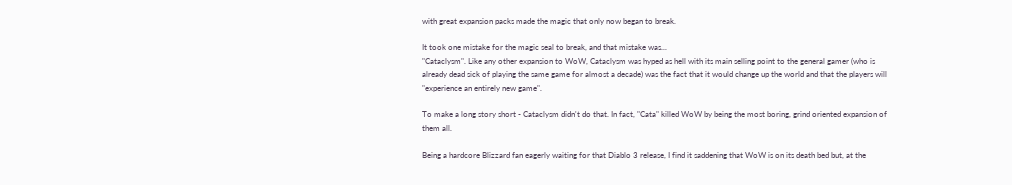with great expansion packs made the magic that only now began to break.

It took one mistake for the magic seal to break, and that mistake was...
"Cataclysm". Like any other expansion to WoW, Cataclysm was hyped as hell with its main selling point to the general gamer (who is already dead sick of playing the same game for almost a decade) was the fact that it would change up the world and that the players will "experience an entirely new game".

To make a long story short - Cataclysm didn't do that. In fact, "Cata" killed WoW by being the most boring, grind oriented expansion of them all.

Being a hardcore Blizzard fan eagerly waiting for that Diablo 3 release, I find it saddening that WoW is on its death bed but, at the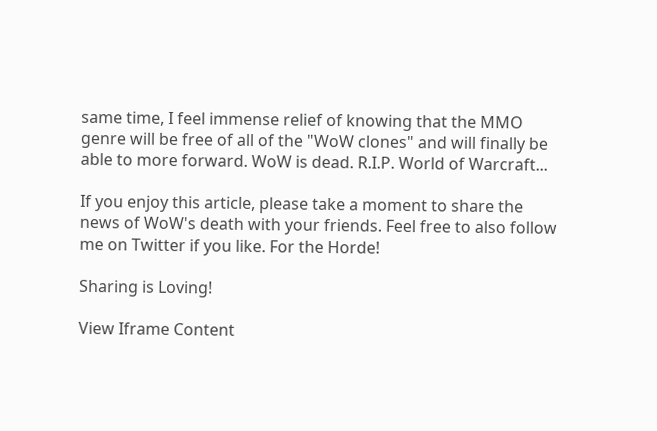same time, I feel immense relief of knowing that the MMO genre will be free of all of the "WoW clones" and will finally be able to more forward. WoW is dead. R.I.P. World of Warcraft...

If you enjoy this article, please take a moment to share the news of WoW's death with your friends. Feel free to also follow me on Twitter if you like. For the Horde!

Sharing is Loving!

View Iframe Content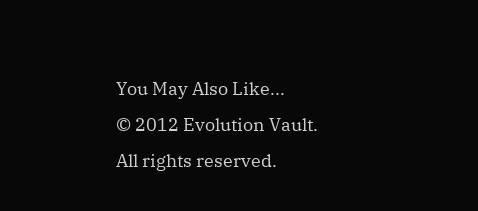You May Also Like...
© 2012 Evolution Vault. All rights reserved.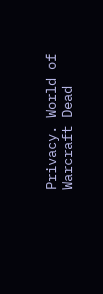Privacy. World of Warcraft Dead